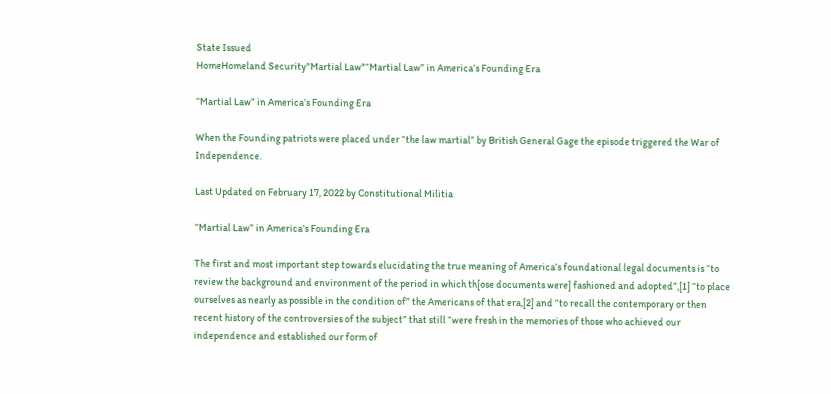State Issued
HomeHomeland Security"Martial Law"“Martial Law” in America’s Founding Era

“Martial Law” in America’s Founding Era

When the Founding patriots were placed under “the law martial” by British General Gage the episode triggered the War of Independence.

Last Updated on February 17, 2022 by Constitutional Militia

“Martial Law” in America’s Founding Era

The first and most important step towards elucidating the true meaning of America’s foundational legal documents is “to review the background and environment of the period in which th[ose documents were] fashioned and adopted”,[1] “to place ourselves as nearly as possible in the condition of” the Americans of that era,[2] and “to recall the contemporary or then recent history of the controversies of the subject” that still “were fresh in the memories of those who achieved our independence and established our form of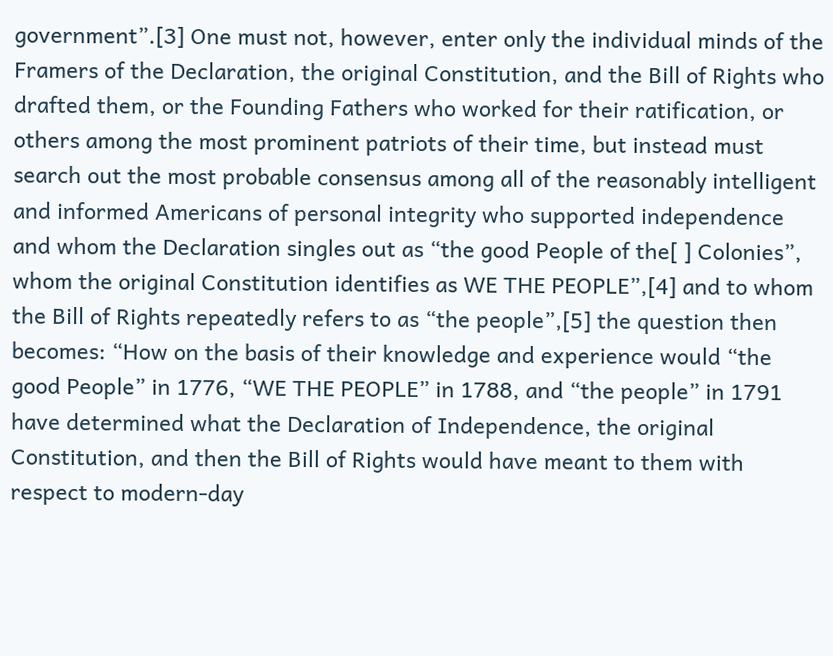government”.[3] One must not, however, enter only the individual minds of the Framers of the Declaration, the original Constitution, and the Bill of Rights who drafted them, or the Founding Fathers who worked for their ratification, or others among the most prominent patriots of their time, but instead must search out the most probable consensus among all of the reasonably intelligent and informed Americans of personal integrity who supported independence and whom the Declaration singles out as “the good People of the[ ] Colonies”, whom the original Constitution identifies as WE THE PEOPLE”,[4] and to whom the Bill of Rights repeatedly refers to as “the people”,[5] the question then becomes: “How on the basis of their knowledge and experience would “the good People” in 1776, “WE THE PEOPLE” in 1788, and “the people” in 1791 have determined what the Declaration of Independence, the original Constitution, and then the Bill of Rights would have meant to them with respect to modern-day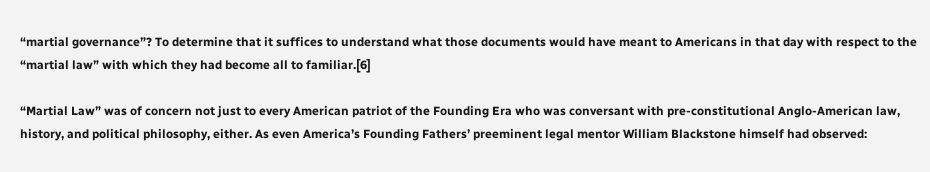“martial governance”? To determine that it suffices to understand what those documents would have meant to Americans in that day with respect to the “martial law” with which they had become all to familiar.[6]

“Martial Law” was of concern not just to every American patriot of the Founding Era who was conversant with pre-constitutional Anglo-American law, history, and political philosophy, either. As even America’s Founding Fathers’ preeminent legal mentor William Blackstone himself had observed: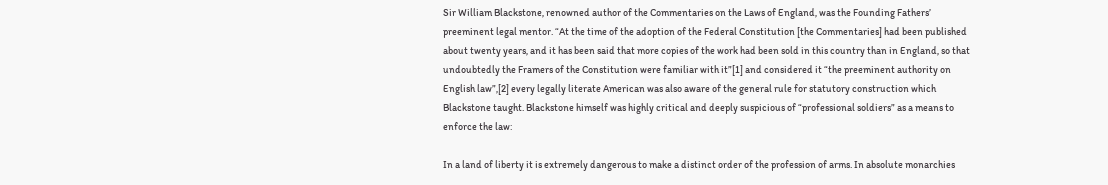Sir William Blackstone, renowned author of the Commentaries on the Laws of England, was the Founding Fathers’ preeminent legal mentor. “At the time of the adoption of the Federal Constitution [the Commentaries] had been published about twenty years, and it has been said that more copies of the work had been sold in this country than in England, so that undoubtedly the Framers of the Constitution were familiar with it”[1] and considered it “the preeminent authority on English law”,[2] every legally literate American was also aware of the general rule for statutory construction which Blackstone taught. Blackstone himself was highly critical and deeply suspicious of “professional soldiers” as a means to enforce the law:

In a land of liberty it is extremely dangerous to make a distinct order of the profession of arms. In absolute monarchies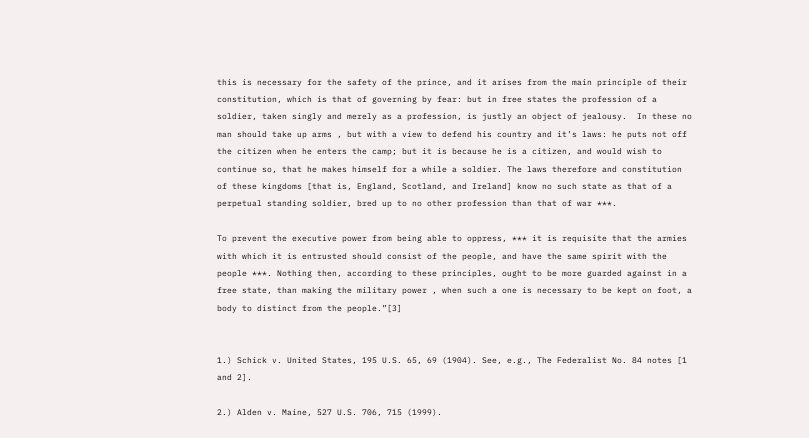this is necessary for the safety of the prince, and it arises from the main principle of their constitution, which is that of governing by fear: but in free states the profession of a soldier, taken singly and merely as a profession, is justly an object of jealousy.  In these no man should take up arms , but with a view to defend his country and it’s laws: he puts not off the citizen when he enters the camp; but it is because he is a citizen, and would wish to continue so, that he makes himself for a while a soldier. The laws therefore and constitution of these kingdoms [that is, England, Scotland, and Ireland] know no such state as that of a perpetual standing soldier, bred up to no other profession than that of war ***.

To prevent the executive power from being able to oppress, *** it is requisite that the armies with which it is entrusted should consist of the people, and have the same spirit with the people ***. Nothing then, according to these principles, ought to be more guarded against in a free state, than making the military power , when such a one is necessary to be kept on foot, a body to distinct from the people.”[3]


1.) Schick v. United States, 195 U.S. 65, 69 (1904). See, e.g., The Federalist No. 84 notes [1 and 2].

2.) Alden v. Maine, 527 U.S. 706, 715 (1999).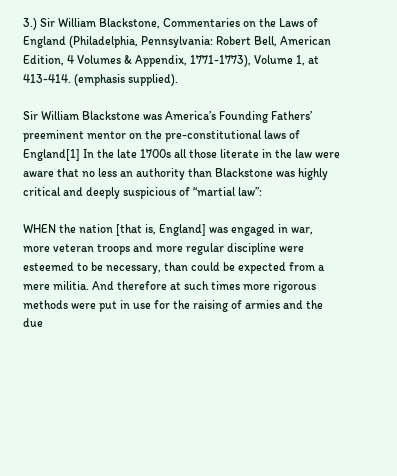3.) Sir William Blackstone, Commentaries on the Laws of England (Philadelphia, Pennsylvania: Robert Bell, American Edition, 4 Volumes & Appendix, 1771-1773), Volume 1, at 413-414. (emphasis supplied).

Sir William Blackstone was America’s Founding Fathers’ preeminent mentor on the pre-constitutional laws of England[1] In the late 1700s all those literate in the law were aware that no less an authority than Blackstone was highly critical and deeply suspicious of “martial law”:

WHEN the nation [that is, England] was engaged in war, more veteran troops and more regular discipline were esteemed to be necessary, than could be expected from a mere militia. And therefore at such times more rigorous methods were put in use for the raising of armies and the due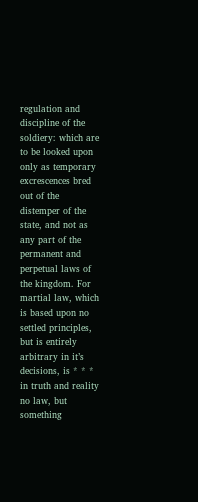regulation and discipline of the soldiery: which are to be looked upon only as temporary excrescences bred out of the distemper of the state, and not as any part of the permanent and perpetual laws of the kingdom. For martial law, which is based upon no settled principles, but is entirely arbitrary in it’s decisions, is * * * in truth and reality no law, but something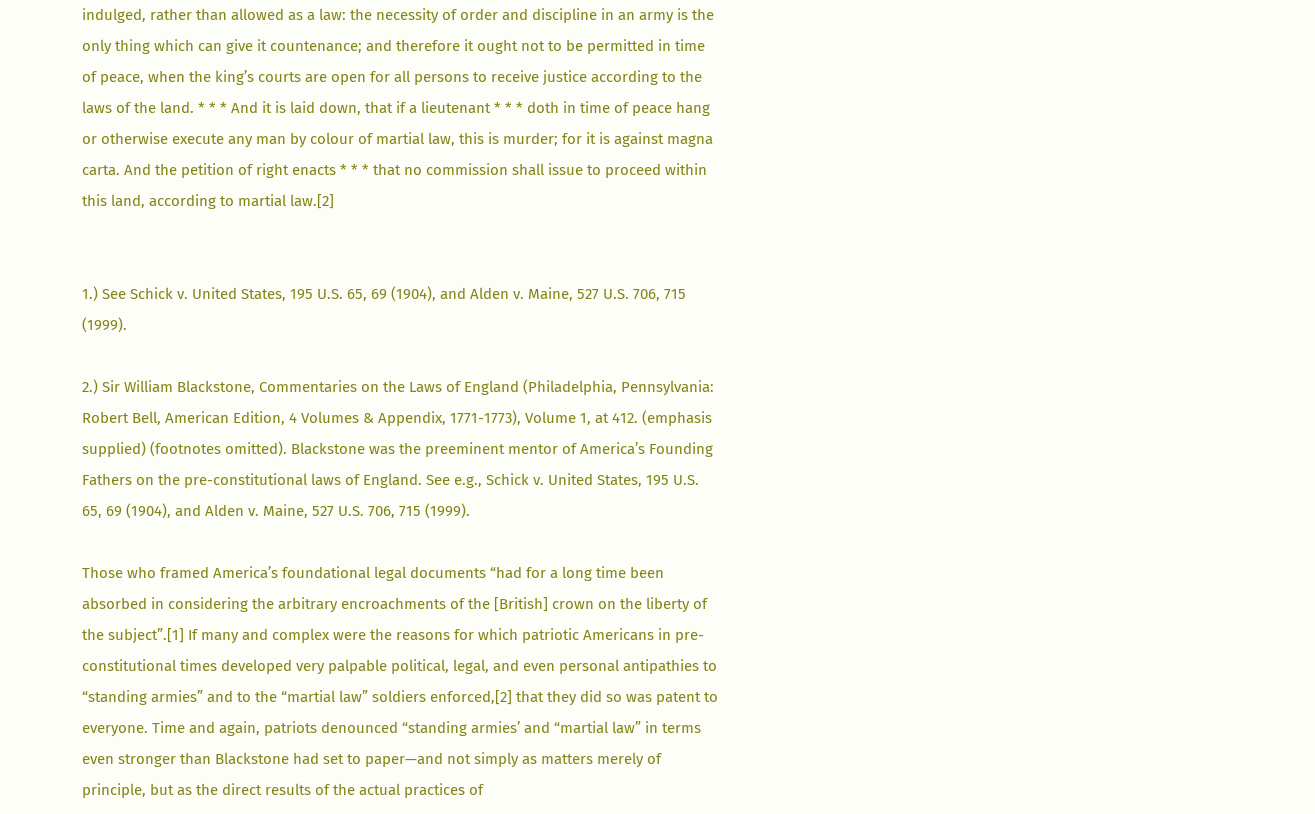indulged, rather than allowed as a law: the necessity of order and discipline in an army is the only thing which can give it countenance; and therefore it ought not to be permitted in time of peace, when the king’s courts are open for all persons to receive justice according to the laws of the land. * * * And it is laid down, that if a lieutenant * * * doth in time of peace hang or otherwise execute any man by colour of martial law, this is murder; for it is against magna carta. And the petition of right enacts * * * that no commission shall issue to proceed within this land, according to martial law.[2]


1.) See Schick v. United States, 195 U.S. 65, 69 (1904), and Alden v. Maine, 527 U.S. 706, 715 (1999).

2.) Sir William Blackstone, Commentaries on the Laws of England (Philadelphia, Pennsylvania: Robert Bell, American Edition, 4 Volumes & Appendix, 1771-1773), Volume 1, at 412. (emphasis supplied) (footnotes omitted). Blackstone was the preeminent mentor of America’s Founding Fathers on the pre-constitutional laws of England. See e.g., Schick v. United States, 195 U.S. 65, 69 (1904), and Alden v. Maine, 527 U.S. 706, 715 (1999).

Those who framed America’s foundational legal documents “had for a long time been absorbed in considering the arbitrary encroachments of the [British] crown on the liberty of the subject”.[1] If many and complex were the reasons for which patriotic Americans in pre-constitutional times developed very palpable political, legal, and even personal antipathies to “standing armies” and to the “martial law” soldiers enforced,[2] that they did so was patent to everyone. Time and again, patriots denounced “standing armies’ and “martial law” in terms even stronger than Blackstone had set to paper—and not simply as matters merely of principle, but as the direct results of the actual practices of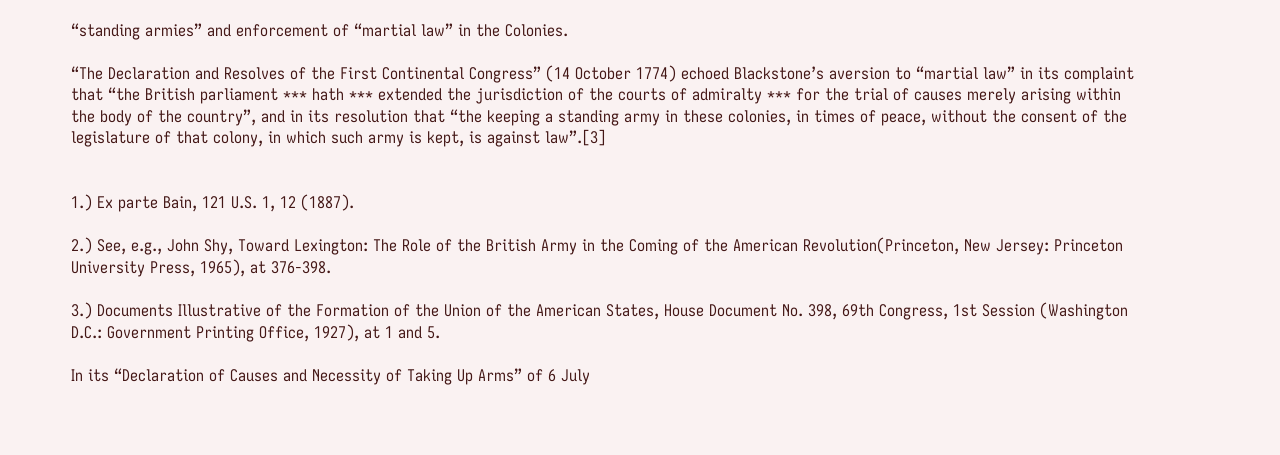“standing armies” and enforcement of “martial law” in the Colonies.

“The Declaration and Resolves of the First Continental Congress” (14 October 1774) echoed Blackstone’s aversion to “martial law” in its complaint that “the British parliament *** hath *** extended the jurisdiction of the courts of admiralty *** for the trial of causes merely arising within the body of the country”, and in its resolution that “the keeping a standing army in these colonies, in times of peace, without the consent of the legislature of that colony, in which such army is kept, is against law”.[3]


1.) Ex parte Bain, 121 U.S. 1, 12 (1887).

2.) See, e.g., John Shy, Toward Lexington: The Role of the British Army in the Coming of the American Revolution(Princeton, New Jersey: Princeton University Press, 1965), at 376-398.

3.) Documents Illustrative of the Formation of the Union of the American States, House Document No. 398, 69th Congress, 1st Session (Washington D.C.: Government Printing Office, 1927), at 1 and 5.

In its “Declaration of Causes and Necessity of Taking Up Arms” of 6 July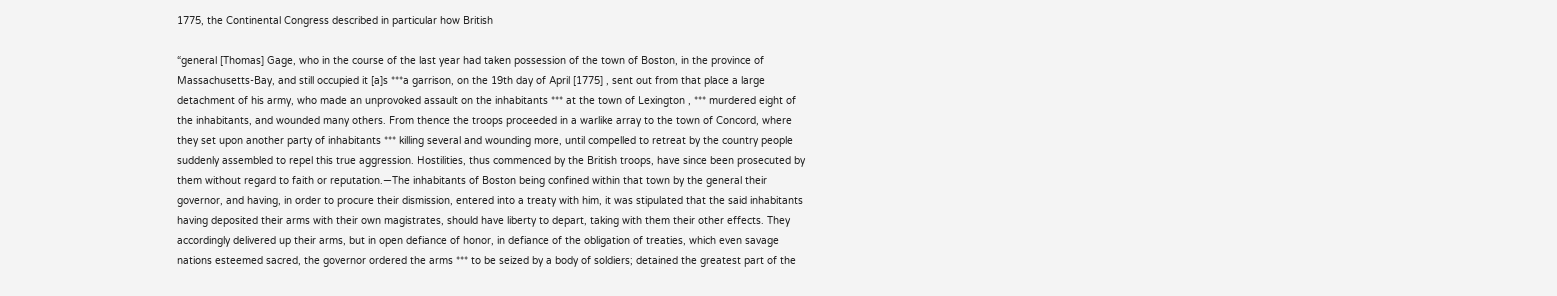1775, the Continental Congress described in particular how British

“general [Thomas] Gage, who in the course of the last year had taken possession of the town of Boston, in the province of Massachusetts-Bay, and still occupied it [a]s ***a garrison, on the 19th day of April [1775] , sent out from that place a large detachment of his army, who made an unprovoked assault on the inhabitants *** at the town of Lexington , *** murdered eight of the inhabitants, and wounded many others. From thence the troops proceeded in a warlike array to the town of Concord, where they set upon another party of inhabitants *** killing several and wounding more, until compelled to retreat by the country people suddenly assembled to repel this true aggression. Hostilities, thus commenced by the British troops, have since been prosecuted by them without regard to faith or reputation.—The inhabitants of Boston being confined within that town by the general their governor, and having, in order to procure their dismission, entered into a treaty with him, it was stipulated that the said inhabitants having deposited their arms with their own magistrates, should have liberty to depart, taking with them their other effects. They accordingly delivered up their arms, but in open defiance of honor, in defiance of the obligation of treaties, which even savage nations esteemed sacred, the governor ordered the arms *** to be seized by a body of soldiers; detained the greatest part of the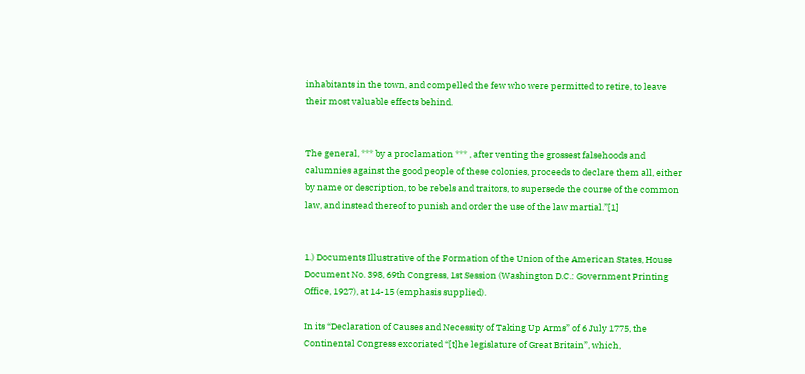inhabitants in the town, and compelled the few who were permitted to retire, to leave their most valuable effects behind.


The general, *** by a proclamation *** , after venting the grossest falsehoods and calumnies against the good people of these colonies, proceeds to declare them all, either by name or description, to be rebels and traitors, to supersede the course of the common law, and instead thereof to punish and order the use of the law martial.”[1]


1.) Documents Illustrative of the Formation of the Union of the American States, House Document No. 398, 69th Congress, 1st Session (Washington D.C.: Government Printing Office, 1927), at 14-15 (emphasis supplied).

In its “Declaration of Causes and Necessity of Taking Up Arms” of 6 July 1775, the Continental Congress excoriated “[t]he legislature of Great Britain”, which,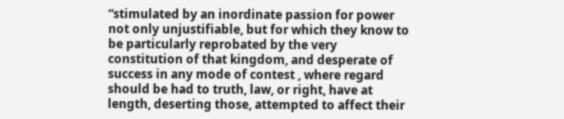“stimulated by an inordinate passion for power not only unjustifiable, but for which they know to be particularly reprobated by the very constitution of that kingdom, and desperate of success in any mode of contest , where regard should be had to truth, law, or right, have at length, deserting those, attempted to affect their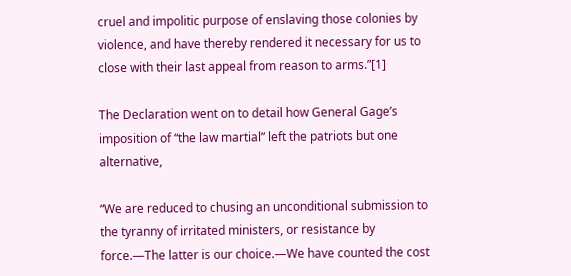cruel and impolitic purpose of enslaving those colonies by violence, and have thereby rendered it necessary for us to close with their last appeal from reason to arms.”[1]

The Declaration went on to detail how General Gage’s imposition of “the law martial” left the patriots but one alternative,

“We are reduced to chusing an unconditional submission to the tyranny of irritated ministers, or resistance by force.—The latter is our choice.—We have counted the cost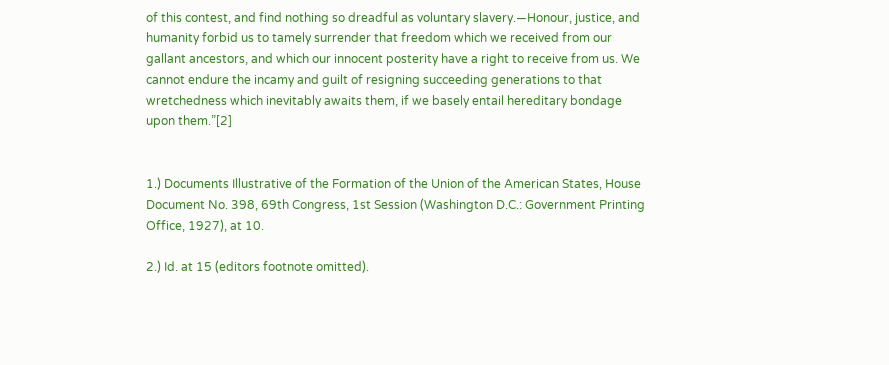of this contest, and find nothing so dreadful as voluntary slavery.—Honour, justice, and humanity forbid us to tamely surrender that freedom which we received from our gallant ancestors, and which our innocent posterity have a right to receive from us. We cannot endure the incamy and guilt of resigning succeeding generations to that wretchedness which inevitably awaits them, if we basely entail hereditary bondage upon them.”[2]


1.) Documents Illustrative of the Formation of the Union of the American States, House Document No. 398, 69th Congress, 1st Session (Washington D.C.: Government Printing Office, 1927), at 10.

2.) Id. at 15 (editors footnote omitted).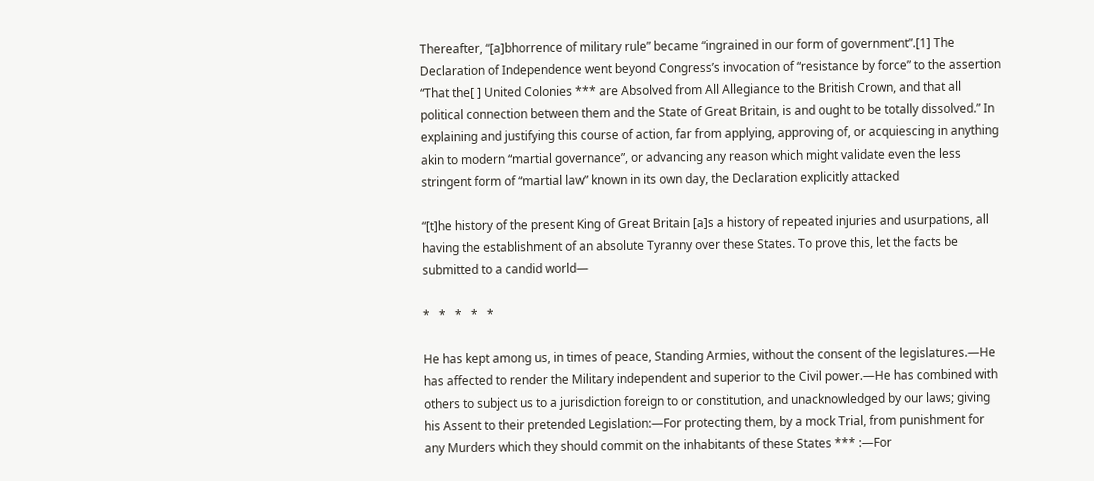Thereafter, “[a]bhorrence of military rule” became “ingrained in our form of government”.[1] The Declaration of Independence went beyond Congress’s invocation of “resistance by force” to the assertion “That the[ ] United Colonies *** are Absolved from All Allegiance to the British Crown, and that all political connection between them and the State of Great Britain, is and ought to be totally dissolved.” In explaining and justifying this course of action, far from applying, approving of, or acquiescing in anything akin to modern “martial governance”, or advancing any reason which might validate even the less stringent form of “martial law” known in its own day, the Declaration explicitly attacked

“[t]he history of the present King of Great Britain [a]s a history of repeated injuries and usurpations, all having the establishment of an absolute Tyranny over these States. To prove this, let the facts be submitted to a candid world—

*   *   *   *   *

He has kept among us, in times of peace, Standing Armies, without the consent of the legislatures.—He has affected to render the Military independent and superior to the Civil power.—He has combined with others to subject us to a jurisdiction foreign to or constitution, and unacknowledged by our laws; giving his Assent to their pretended Legislation:—For protecting them, by a mock Trial, from punishment for any Murders which they should commit on the inhabitants of these States *** :—For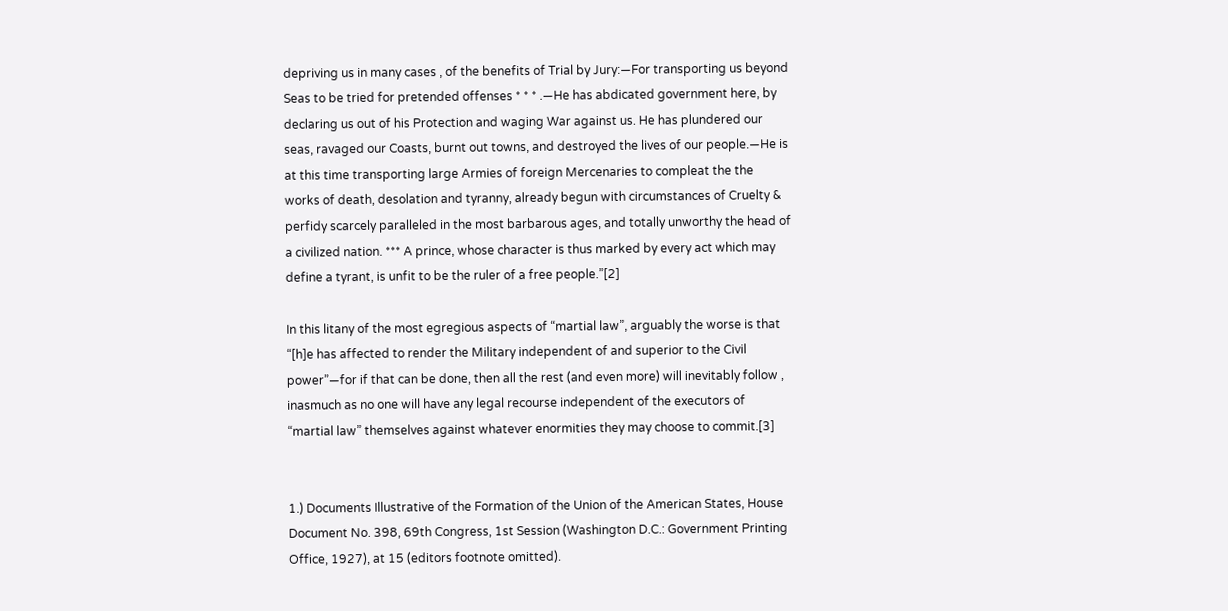depriving us in many cases , of the benefits of Trial by Jury:—For transporting us beyond Seas to be tried for pretended offenses * * * .—He has abdicated government here, by declaring us out of his Protection and waging War against us. He has plundered our seas, ravaged our Coasts, burnt out towns, and destroyed the lives of our people.—He is at this time transporting large Armies of foreign Mercenaries to compleat the the works of death, desolation and tyranny, already begun with circumstances of Cruelty & perfidy scarcely paralleled in the most barbarous ages, and totally unworthy the head of a civilized nation. *** A prince, whose character is thus marked by every act which may define a tyrant, is unfit to be the ruler of a free people.”[2]

In this litany of the most egregious aspects of “martial law”, arguably the worse is that “[h]e has affected to render the Military independent of and superior to the Civil power”—for if that can be done, then all the rest (and even more) will inevitably follow , inasmuch as no one will have any legal recourse independent of the executors of “martial law” themselves against whatever enormities they may choose to commit.[3]


1.) Documents Illustrative of the Formation of the Union of the American States, House Document No. 398, 69th Congress, 1st Session (Washington D.C.: Government Printing Office, 1927), at 15 (editors footnote omitted).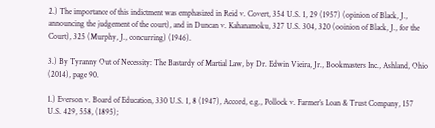2.) The importance of this indictment was emphasized in Reid v. Covert, 354 U.S. 1, 29 (1957) (opinion of Black, J., announcing the judgement of the court), and in Duncan v. Kahanamoku, 327 U.S. 304, 320 (ooinion of Black, J., for the Court), 325 (Murphy, J., concurring) (1946).

3.) By Tyranny Out of Necessity: The Bastardy of Martial Law, by Dr. Edwin Vieira, Jr., Bookmasters Inc., Ashland, Ohio (2014), page 90.

1.) Everson v. Board of Education, 330 U.S. 1, 8 (1947), Accord, e.g., Pollock v. Farmer’s Loan & Trust Company, 157 U.S. 429, 558, (1895);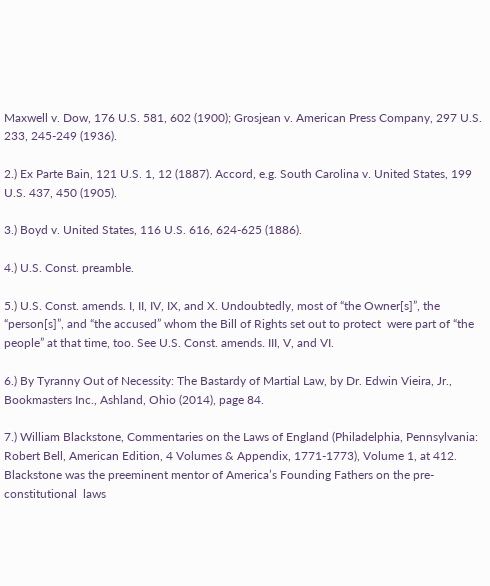Maxwell v. Dow, 176 U.S. 581, 602 (1900); Grosjean v. American Press Company, 297 U.S. 233, 245-249 (1936).

2.) Ex Parte Bain, 121 U.S. 1, 12 (1887). Accord, e.g. South Carolina v. United States, 199 U.S. 437, 450 (1905).

3.) Boyd v. United States, 116 U.S. 616, 624-625 (1886).

4.) U.S. Const. preamble.

5.) U.S. Const. amends. I, II, IV, IX, and X. Undoubtedly, most of “the Owner[s]”, the “person[s]”, and “the accused” whom the Bill of Rights set out to protect  were part of “the people” at that time, too. See U.S. Const. amends. III, V, and VI.

6.) By Tyranny Out of Necessity: The Bastardy of Martial Law, by Dr. Edwin Vieira, Jr., Bookmasters Inc., Ashland, Ohio (2014), page 84.

7.) William Blackstone, Commentaries on the Laws of England (Philadelphia, Pennsylvania: Robert Bell, American Edition, 4 Volumes & Appendix, 1771-1773), Volume 1, at 412. Blackstone was the preeminent mentor of America’s Founding Fathers on the pre-constitutional  laws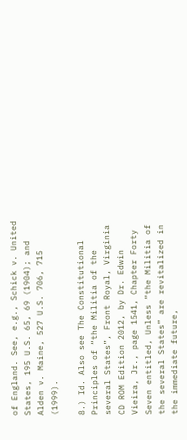of England. See, e.g., Schick v. United States, 195 U.S. 65, 69 (1904); and Alden v. Maine, 527 U.S. 706, 715 (1999).

8.) Id. Also see The Constitutional Principles of “the Militia of the several States”, Front Royal, Virginia CD ROM Edition 2012, by Dr. Edwin Vieira, Jr., page 1541, Chapter Forty Seven entitled, Unless “the Militia of the several States” are revitalized in the immediate future,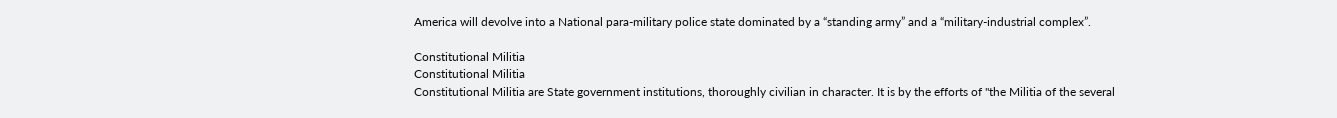America will devolve into a National para-military police state dominated by a “standing army” and a “military-industrial complex”.

Constitutional Militia
Constitutional Militia
Constitutional Militia are State government institutions, thoroughly civilian in character. It is by the efforts of "the Militia of the several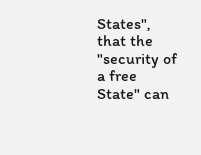States", that the "security of a free State" can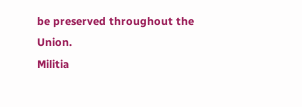be preserved throughout the Union.
Militia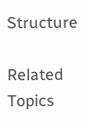Structure

Related Topics